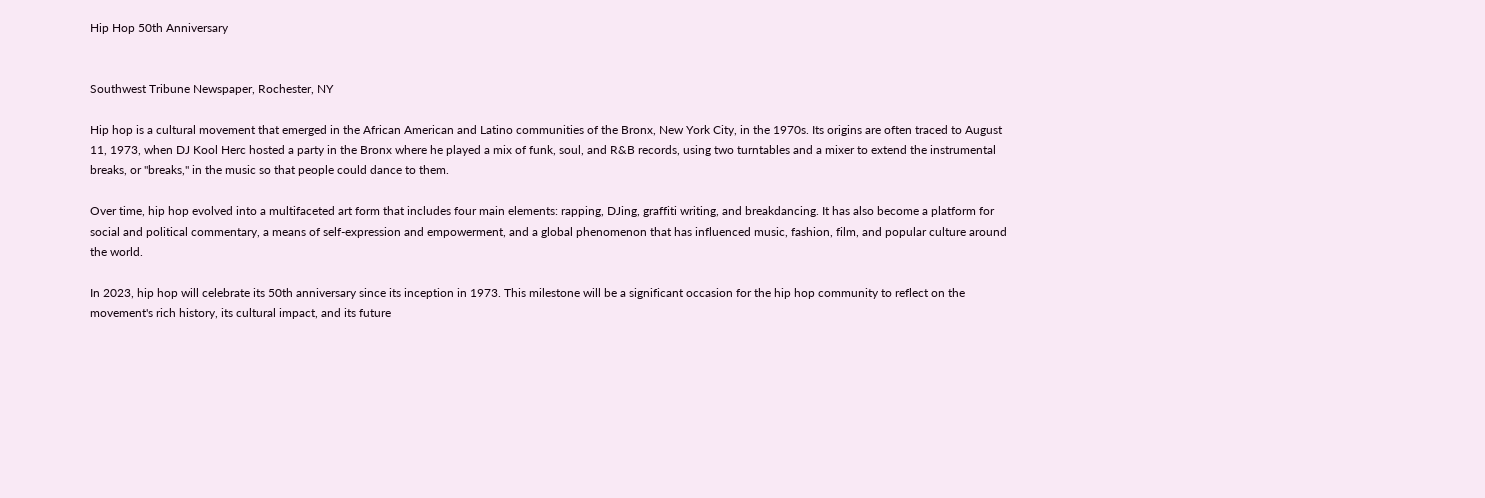Hip Hop 50th Anniversary


Southwest Tribune Newspaper, Rochester, NY

Hip hop is a cultural movement that emerged in the African American and Latino communities of the Bronx, New York City, in the 1970s. Its origins are often traced to August 11, 1973, when DJ Kool Herc hosted a party in the Bronx where he played a mix of funk, soul, and R&B records, using two turntables and a mixer to extend the instrumental breaks, or "breaks," in the music so that people could dance to them.

Over time, hip hop evolved into a multifaceted art form that includes four main elements: rapping, DJing, graffiti writing, and breakdancing. It has also become a platform for social and political commentary, a means of self-expression and empowerment, and a global phenomenon that has influenced music, fashion, film, and popular culture around the world.

In 2023, hip hop will celebrate its 50th anniversary since its inception in 1973. This milestone will be a significant occasion for the hip hop community to reflect on the movement's rich history, its cultural impact, and its future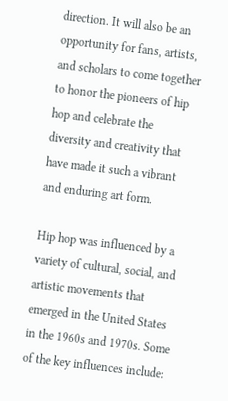direction. It will also be an opportunity for fans, artists, and scholars to come together to honor the pioneers of hip hop and celebrate the diversity and creativity that have made it such a vibrant and enduring art form.

Hip hop was influenced by a variety of cultural, social, and artistic movements that emerged in the United States in the 1960s and 1970s. Some of the key influences include: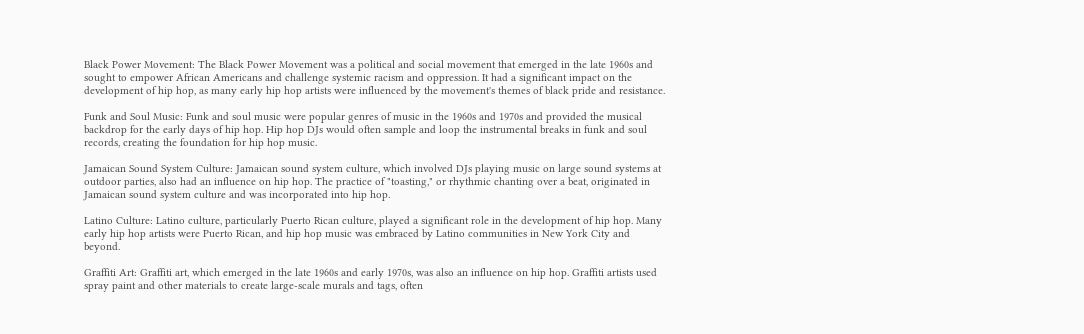Black Power Movement: The Black Power Movement was a political and social movement that emerged in the late 1960s and sought to empower African Americans and challenge systemic racism and oppression. It had a significant impact on the development of hip hop, as many early hip hop artists were influenced by the movement's themes of black pride and resistance.

Funk and Soul Music: Funk and soul music were popular genres of music in the 1960s and 1970s and provided the musical backdrop for the early days of hip hop. Hip hop DJs would often sample and loop the instrumental breaks in funk and soul records, creating the foundation for hip hop music.

Jamaican Sound System Culture: Jamaican sound system culture, which involved DJs playing music on large sound systems at outdoor parties, also had an influence on hip hop. The practice of "toasting," or rhythmic chanting over a beat, originated in Jamaican sound system culture and was incorporated into hip hop.

Latino Culture: Latino culture, particularly Puerto Rican culture, played a significant role in the development of hip hop. Many early hip hop artists were Puerto Rican, and hip hop music was embraced by Latino communities in New York City and beyond.

Graffiti Art: Graffiti art, which emerged in the late 1960s and early 1970s, was also an influence on hip hop. Graffiti artists used spray paint and other materials to create large-scale murals and tags, often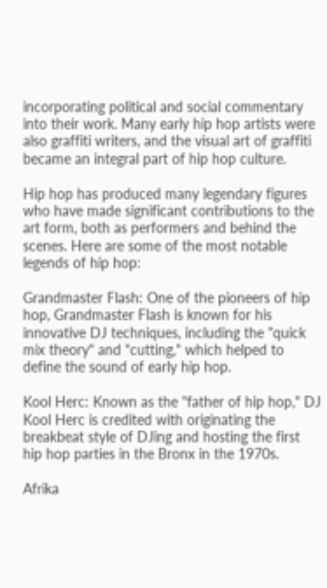incorporating political and social commentary into their work. Many early hip hop artists were also graffiti writers, and the visual art of graffiti became an integral part of hip hop culture.

Hip hop has produced many legendary figures who have made significant contributions to the art form, both as performers and behind the scenes. Here are some of the most notable legends of hip hop:

Grandmaster Flash: One of the pioneers of hip hop, Grandmaster Flash is known for his innovative DJ techniques, including the "quick mix theory" and "cutting," which helped to define the sound of early hip hop.

Kool Herc: Known as the "father of hip hop," DJ Kool Herc is credited with originating the breakbeat style of DJing and hosting the first hip hop parties in the Bronx in the 1970s.

Afrika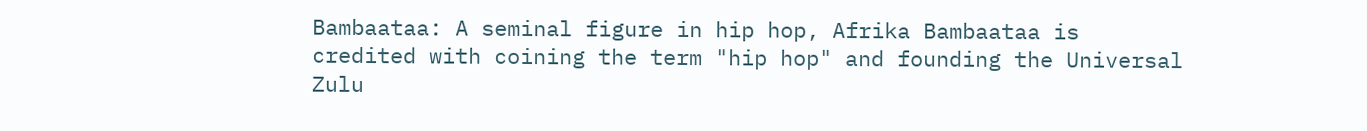Bambaataa: A seminal figure in hip hop, Afrika Bambaataa is credited with coining the term "hip hop" and founding the Universal Zulu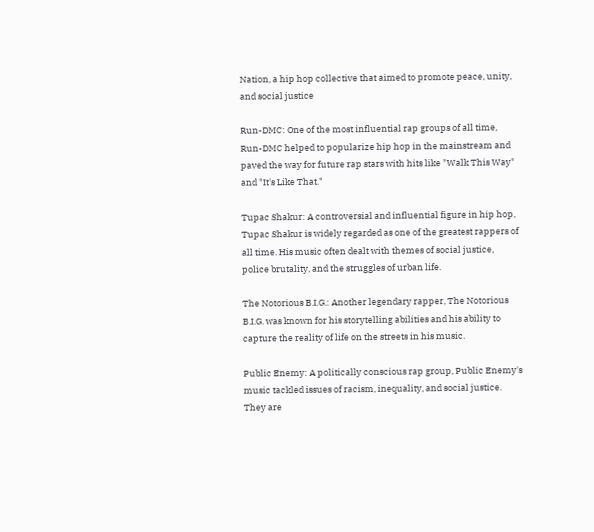Nation, a hip hop collective that aimed to promote peace, unity, and social justice

Run-DMC: One of the most influential rap groups of all time, Run-DMC helped to popularize hip hop in the mainstream and paved the way for future rap stars with hits like "Walk This Way" and "It's Like That."

Tupac Shakur: A controversial and influential figure in hip hop, Tupac Shakur is widely regarded as one of the greatest rappers of all time. His music often dealt with themes of social justice, police brutality, and the struggles of urban life.

The Notorious B.I.G.: Another legendary rapper, The Notorious B.I.G. was known for his storytelling abilities and his ability to capture the reality of life on the streets in his music.

Public Enemy: A politically conscious rap group, Public Enemy's music tackled issues of racism, inequality, and social justice. They are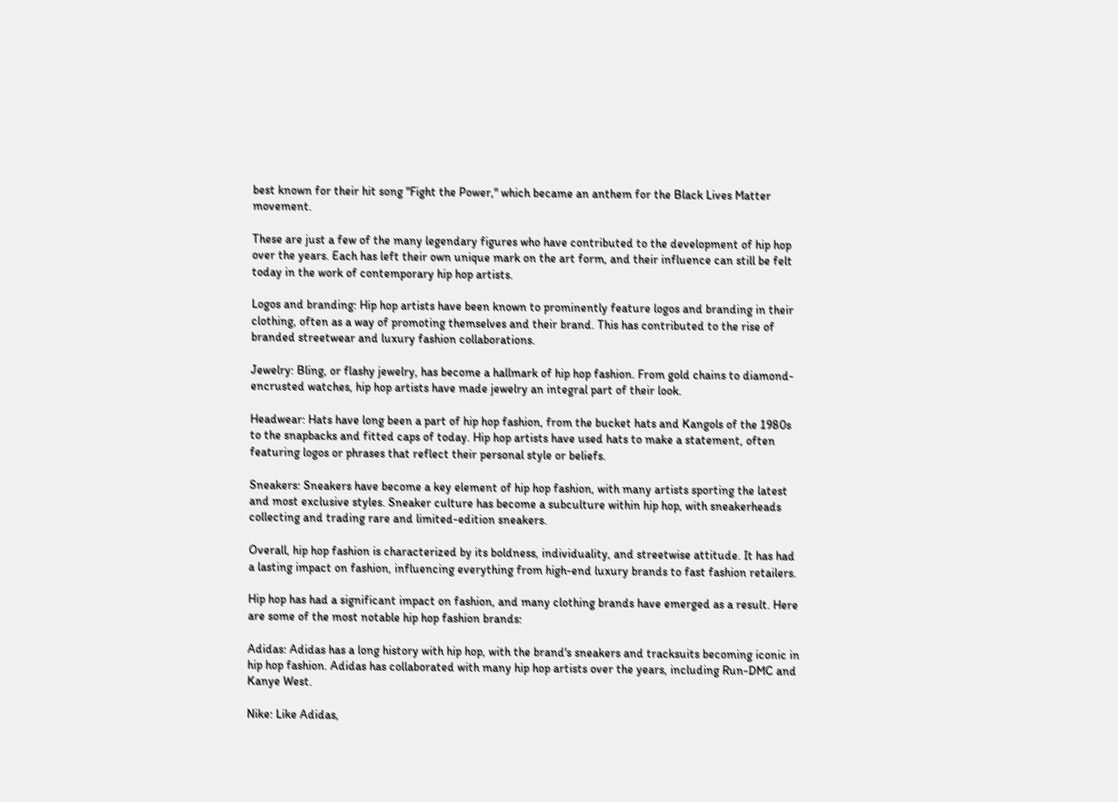best known for their hit song "Fight the Power," which became an anthem for the Black Lives Matter movement.

These are just a few of the many legendary figures who have contributed to the development of hip hop over the years. Each has left their own unique mark on the art form, and their influence can still be felt today in the work of contemporary hip hop artists.

Logos and branding: Hip hop artists have been known to prominently feature logos and branding in their clothing, often as a way of promoting themselves and their brand. This has contributed to the rise of branded streetwear and luxury fashion collaborations.

Jewelry: Bling, or flashy jewelry, has become a hallmark of hip hop fashion. From gold chains to diamond-encrusted watches, hip hop artists have made jewelry an integral part of their look.

Headwear: Hats have long been a part of hip hop fashion, from the bucket hats and Kangols of the 1980s to the snapbacks and fitted caps of today. Hip hop artists have used hats to make a statement, often featuring logos or phrases that reflect their personal style or beliefs.

Sneakers: Sneakers have become a key element of hip hop fashion, with many artists sporting the latest and most exclusive styles. Sneaker culture has become a subculture within hip hop, with sneakerheads collecting and trading rare and limited-edition sneakers.

Overall, hip hop fashion is characterized by its boldness, individuality, and streetwise attitude. It has had a lasting impact on fashion, influencing everything from high-end luxury brands to fast fashion retailers.

Hip hop has had a significant impact on fashion, and many clothing brands have emerged as a result. Here are some of the most notable hip hop fashion brands:

Adidas: Adidas has a long history with hip hop, with the brand's sneakers and tracksuits becoming iconic in hip hop fashion. Adidas has collaborated with many hip hop artists over the years, including Run-DMC and Kanye West.

Nike: Like Adidas,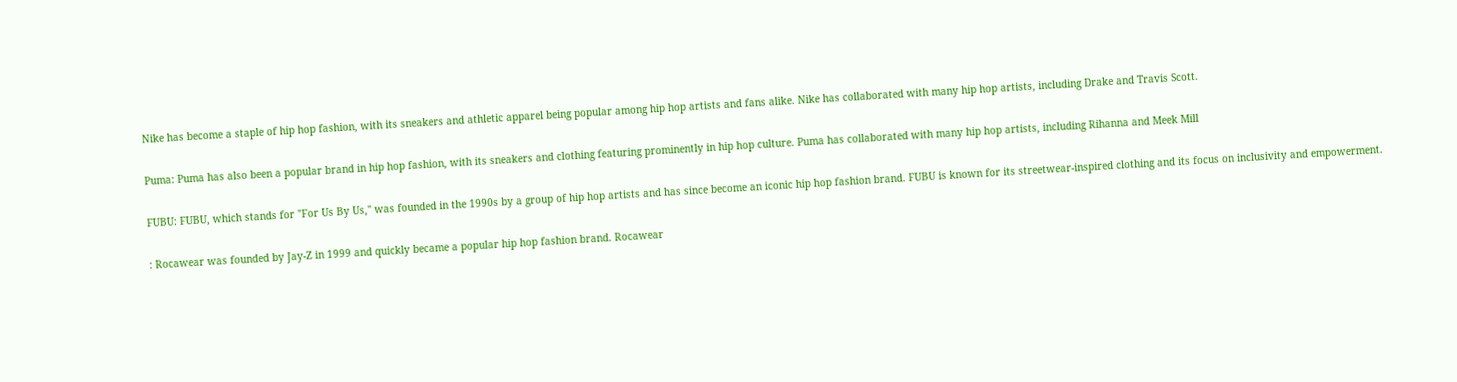Nike has become a staple of hip hop fashion, with its sneakers and athletic apparel being popular among hip hop artists and fans alike. Nike has collaborated with many hip hop artists, including Drake and Travis Scott.

Puma: Puma has also been a popular brand in hip hop fashion, with its sneakers and clothing featuring prominently in hip hop culture. Puma has collaborated with many hip hop artists, including Rihanna and Meek Mill

FUBU: FUBU, which stands for "For Us By Us," was founded in the 1990s by a group of hip hop artists and has since become an iconic hip hop fashion brand. FUBU is known for its streetwear-inspired clothing and its focus on inclusivity and empowerment.

: Rocawear was founded by Jay-Z in 1999 and quickly became a popular hip hop fashion brand. Rocawear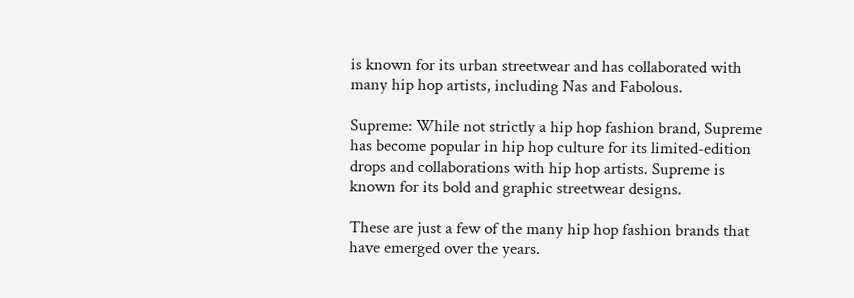is known for its urban streetwear and has collaborated with many hip hop artists, including Nas and Fabolous.

Supreme: While not strictly a hip hop fashion brand, Supreme has become popular in hip hop culture for its limited-edition drops and collaborations with hip hop artists. Supreme is known for its bold and graphic streetwear designs.

These are just a few of the many hip hop fashion brands that have emerged over the years.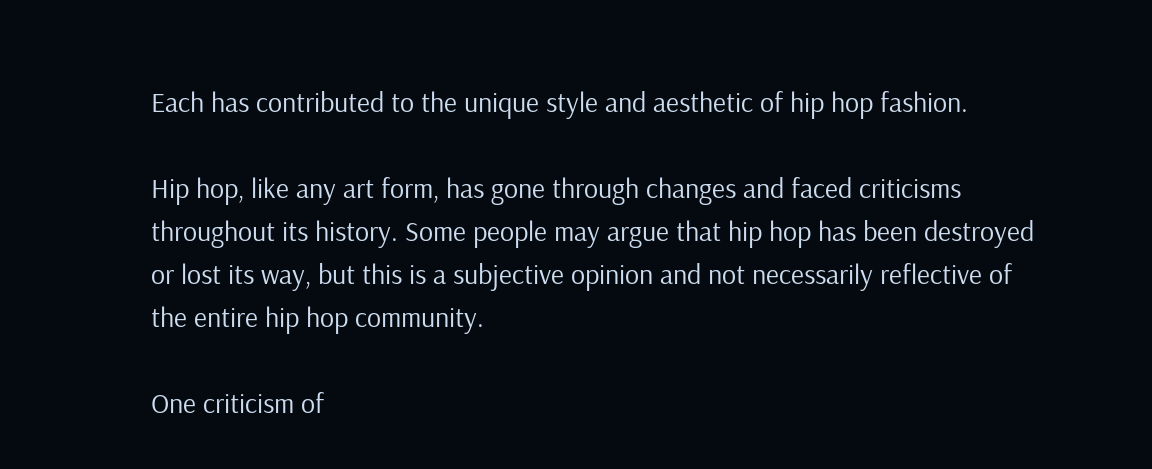Each has contributed to the unique style and aesthetic of hip hop fashion.

Hip hop, like any art form, has gone through changes and faced criticisms throughout its history. Some people may argue that hip hop has been destroyed or lost its way, but this is a subjective opinion and not necessarily reflective of the entire hip hop community.

One criticism of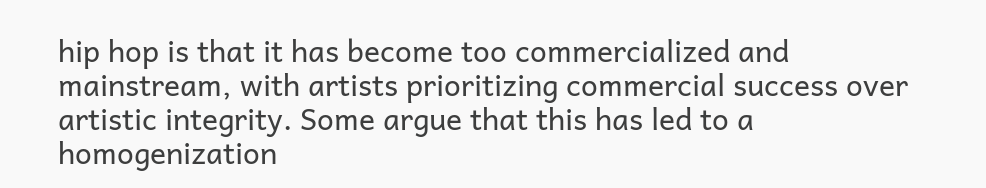hip hop is that it has become too commercialized and mainstream, with artists prioritizing commercial success over artistic integrity. Some argue that this has led to a homogenization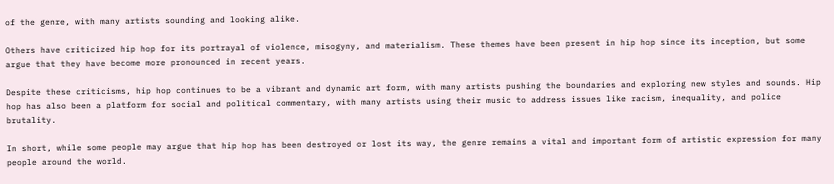of the genre, with many artists sounding and looking alike.

Others have criticized hip hop for its portrayal of violence, misogyny, and materialism. These themes have been present in hip hop since its inception, but some argue that they have become more pronounced in recent years.

Despite these criticisms, hip hop continues to be a vibrant and dynamic art form, with many artists pushing the boundaries and exploring new styles and sounds. Hip hop has also been a platform for social and political commentary, with many artists using their music to address issues like racism, inequality, and police brutality.

In short, while some people may argue that hip hop has been destroyed or lost its way, the genre remains a vital and important form of artistic expression for many people around the world.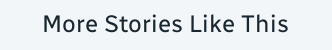More Stories Like This